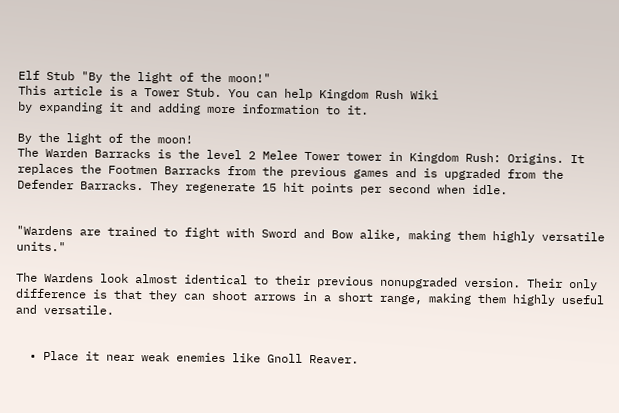Elf Stub "By the light of the moon!"
This article is a Tower Stub. You can help Kingdom Rush Wiki
by expanding it and adding more information to it.

By the light of the moon!
The Warden Barracks is the level 2 Melee Tower tower in Kingdom Rush: Origins. It replaces the Footmen Barracks from the previous games and is upgraded from the Defender Barracks. They regenerate 15 hit points per second when idle.


"Wardens are trained to fight with Sword and Bow alike, making them highly versatile units."

The Wardens look almost identical to their previous nonupgraded version. Their only difference is that they can shoot arrows in a short range, making them highly useful and versatile.


  • Place it near weak enemies like Gnoll Reaver.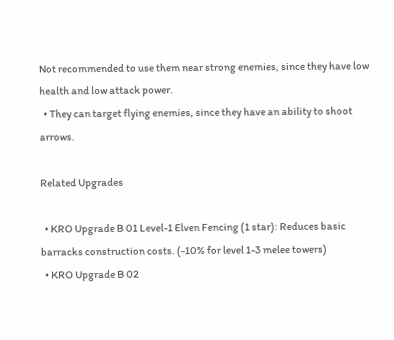Not recommended to use them near strong enemies, since they have low health and low attack power.
  • They can target flying enemies, since they have an ability to shoot arrows.

Related Upgrades

  • KRO Upgrade B 01 Level-1 Elven Fencing (1 star): Reduces basic barracks construction costs. (-10% for level 1-3 melee towers)
  • KRO Upgrade B 02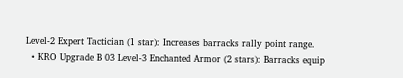Level-2 Expert Tactician (1 star): Increases barracks rally point range.
  • KRO Upgrade B 03 Level-3 Enchanted Armor (2 stars): Barracks equip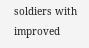soldiers with improved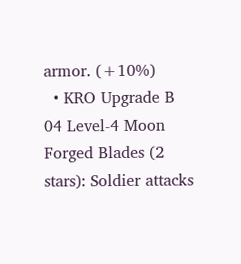armor. (+10%)
  • KRO Upgrade B 04 Level-4 Moon Forged Blades (2 stars): Soldier attacks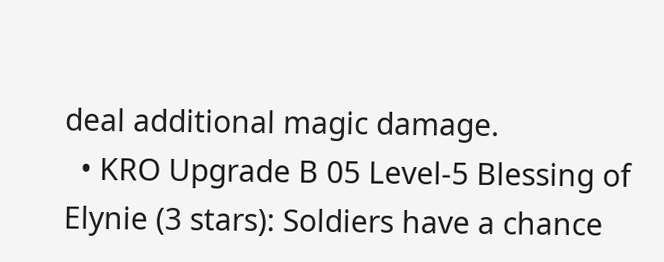deal additional magic damage.
  • KRO Upgrade B 05 Level-5 Blessing of Elynie (3 stars): Soldiers have a chance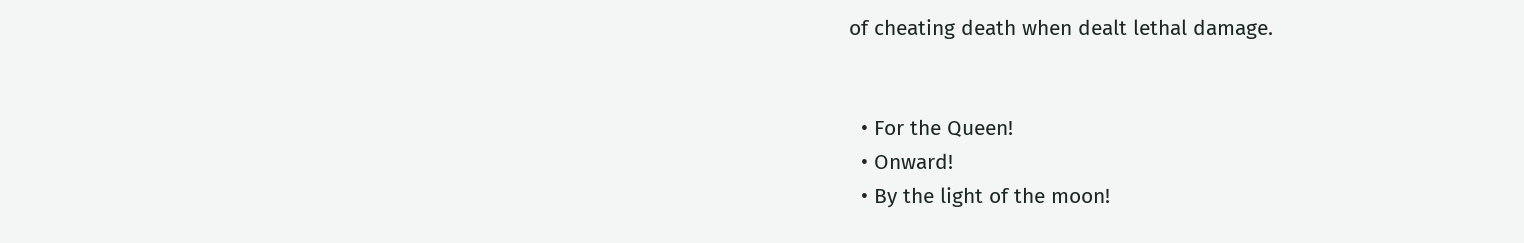of cheating death when dealt lethal damage.


  • For the Queen!
  • Onward!
  • By the light of the moon!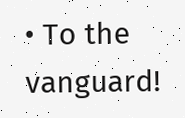• To the vanguard!